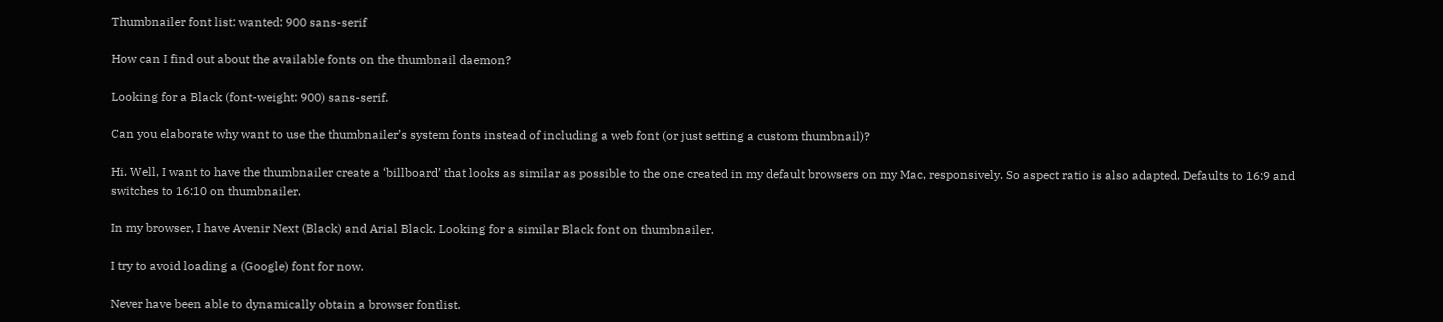Thumbnailer font list: wanted: 900 sans-serif

How can I find out about the available fonts on the thumbnail daemon?

Looking for a Black (font-weight: 900) sans-serif.

Can you elaborate why want to use the thumbnailer’s system fonts instead of including a web font (or just setting a custom thumbnail)?

Hi. Well, I want to have the thumbnailer create a ‘billboard’ that looks as similar as possible to the one created in my default browsers on my Mac, responsively. So aspect ratio is also adapted. Defaults to 16:9 and switches to 16:10 on thumbnailer.

In my browser, I have Avenir Next (Black) and Arial Black. Looking for a similar Black font on thumbnailer.

I try to avoid loading a (Google) font for now.

Never have been able to dynamically obtain a browser fontlist.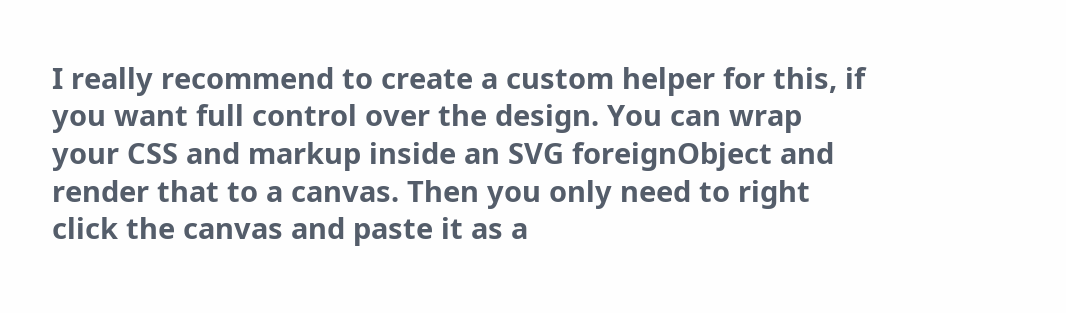I really recommend to create a custom helper for this, if you want full control over the design. You can wrap your CSS and markup inside an SVG foreignObject and render that to a canvas. Then you only need to right click the canvas and paste it as a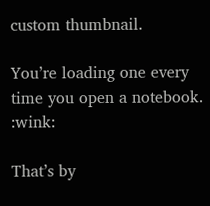custom thumbnail.

You’re loading one every time you open a notebook. :wink:

That’s by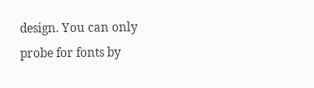design. You can only probe for fonts by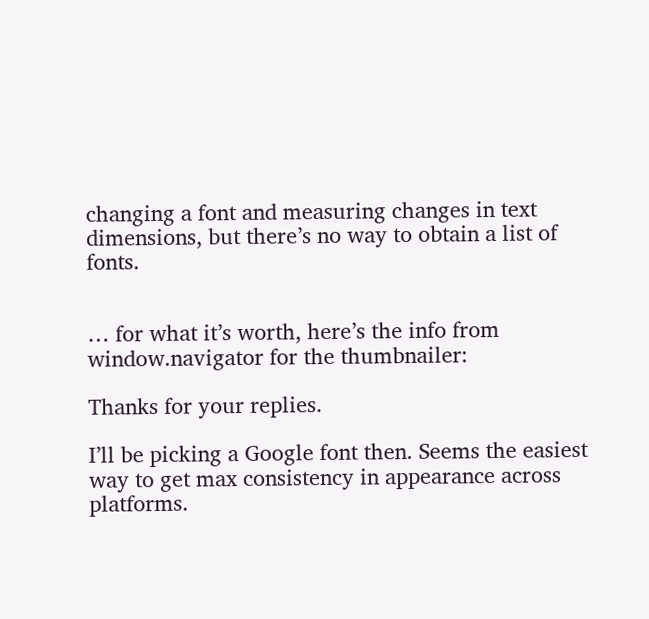changing a font and measuring changes in text dimensions, but there’s no way to obtain a list of fonts.


… for what it’s worth, here’s the info from window.navigator for the thumbnailer:

Thanks for your replies.

I’ll be picking a Google font then. Seems the easiest way to get max consistency in appearance across platforms.